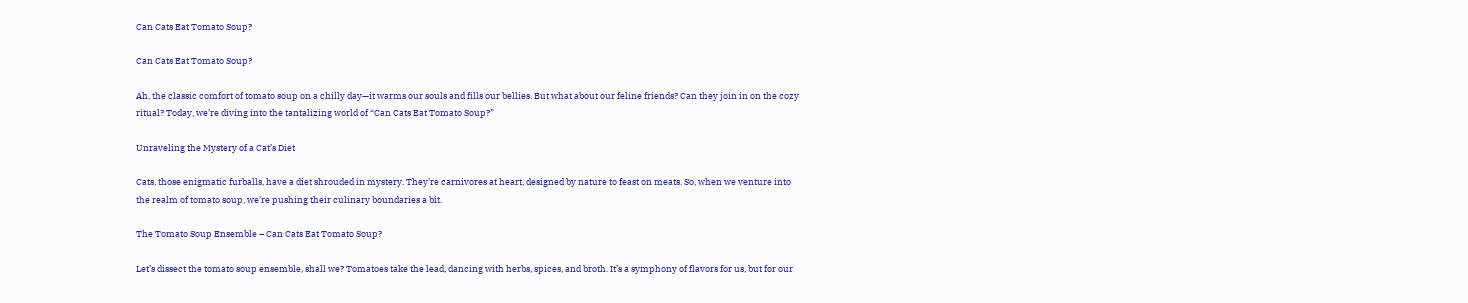Can Cats Eat Tomato Soup?

Can Cats Eat Tomato Soup?

Ah, the classic comfort of tomato soup on a chilly day—it warms our souls and fills our bellies. But what about our feline friends? Can they join in on the cozy ritual? Today, we’re diving into the tantalizing world of “Can Cats Eat Tomato Soup?”

Unraveling the Mystery of a Cat’s Diet

Cats, those enigmatic furballs, have a diet shrouded in mystery. They’re carnivores at heart, designed by nature to feast on meats. So, when we venture into the realm of tomato soup, we’re pushing their culinary boundaries a bit.

The Tomato Soup Ensemble – Can Cats Eat Tomato Soup?

Let’s dissect the tomato soup ensemble, shall we? Tomatoes take the lead, dancing with herbs, spices, and broth. It’s a symphony of flavors for us, but for our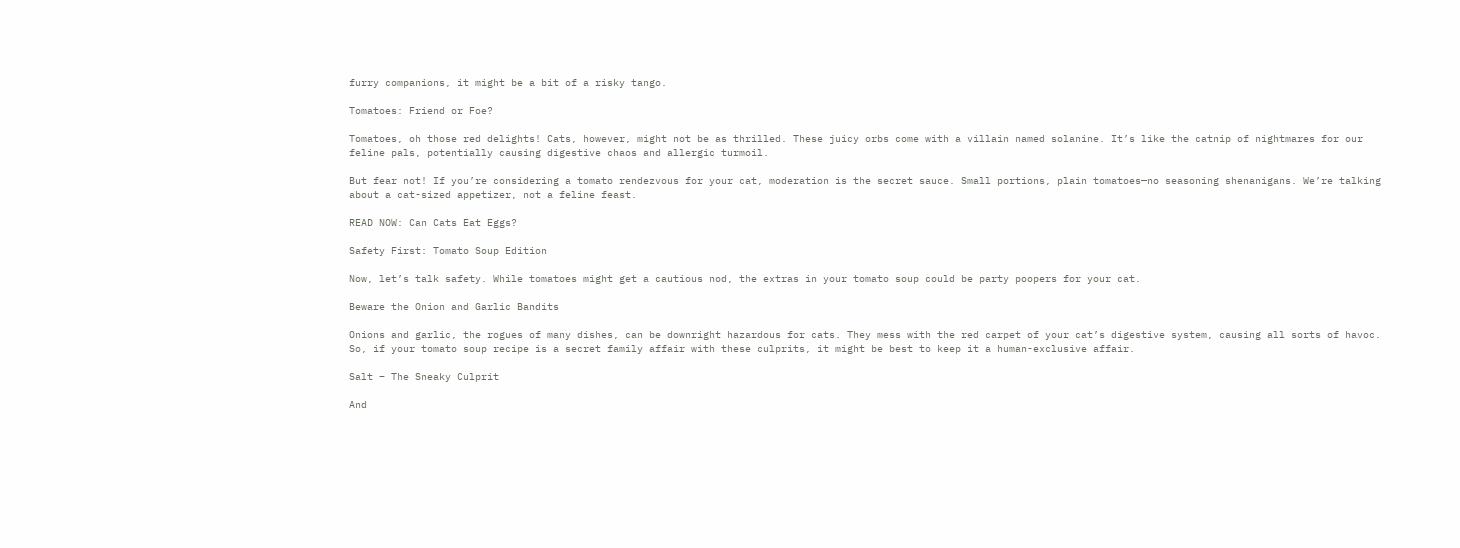furry companions, it might be a bit of a risky tango.

Tomatoes: Friend or Foe?

Tomatoes, oh those red delights! Cats, however, might not be as thrilled. These juicy orbs come with a villain named solanine. It’s like the catnip of nightmares for our feline pals, potentially causing digestive chaos and allergic turmoil.

But fear not! If you’re considering a tomato rendezvous for your cat, moderation is the secret sauce. Small portions, plain tomatoes—no seasoning shenanigans. We’re talking about a cat-sized appetizer, not a feline feast.

READ NOW: Can Cats Eat Eggs?

Safety First: Tomato Soup Edition

Now, let’s talk safety. While tomatoes might get a cautious nod, the extras in your tomato soup could be party poopers for your cat.

Beware the Onion and Garlic Bandits

Onions and garlic, the rogues of many dishes, can be downright hazardous for cats. They mess with the red carpet of your cat’s digestive system, causing all sorts of havoc. So, if your tomato soup recipe is a secret family affair with these culprits, it might be best to keep it a human-exclusive affair.

Salt – The Sneaky Culprit

And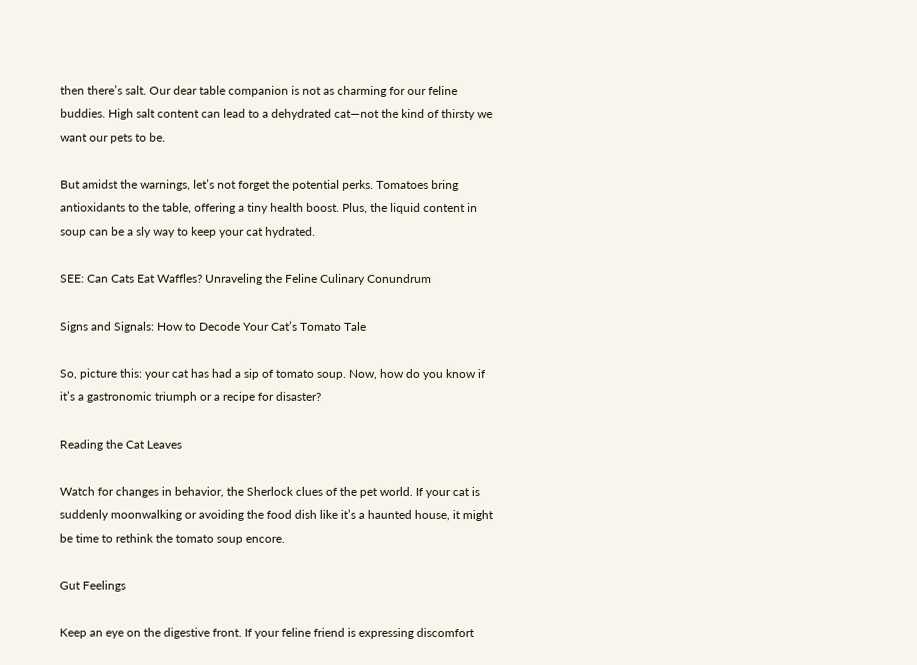then there’s salt. Our dear table companion is not as charming for our feline buddies. High salt content can lead to a dehydrated cat—not the kind of thirsty we want our pets to be.

But amidst the warnings, let’s not forget the potential perks. Tomatoes bring antioxidants to the table, offering a tiny health boost. Plus, the liquid content in soup can be a sly way to keep your cat hydrated.

SEE: Can Cats Eat Waffles? Unraveling the Feline Culinary Conundrum

Signs and Signals: How to Decode Your Cat’s Tomato Tale

So, picture this: your cat has had a sip of tomato soup. Now, how do you know if it’s a gastronomic triumph or a recipe for disaster?

Reading the Cat Leaves

Watch for changes in behavior, the Sherlock clues of the pet world. If your cat is suddenly moonwalking or avoiding the food dish like it’s a haunted house, it might be time to rethink the tomato soup encore.

Gut Feelings

Keep an eye on the digestive front. If your feline friend is expressing discomfort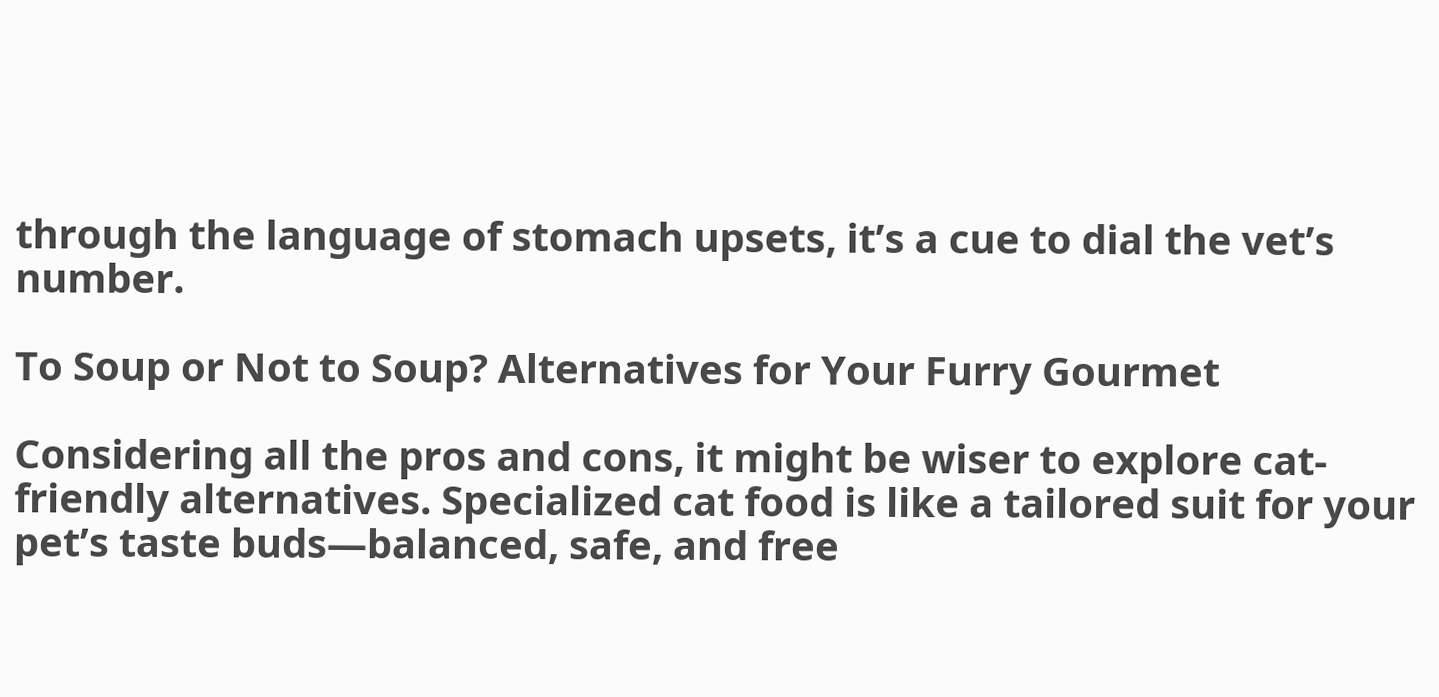through the language of stomach upsets, it’s a cue to dial the vet’s number.

To Soup or Not to Soup? Alternatives for Your Furry Gourmet

Considering all the pros and cons, it might be wiser to explore cat-friendly alternatives. Specialized cat food is like a tailored suit for your pet’s taste buds—balanced, safe, and free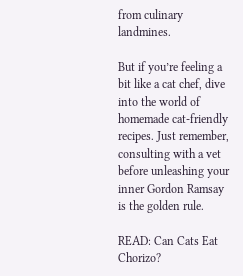from culinary landmines.

But if you’re feeling a bit like a cat chef, dive into the world of homemade cat-friendly recipes. Just remember, consulting with a vet before unleashing your inner Gordon Ramsay is the golden rule.

READ: Can Cats Eat Chorizo?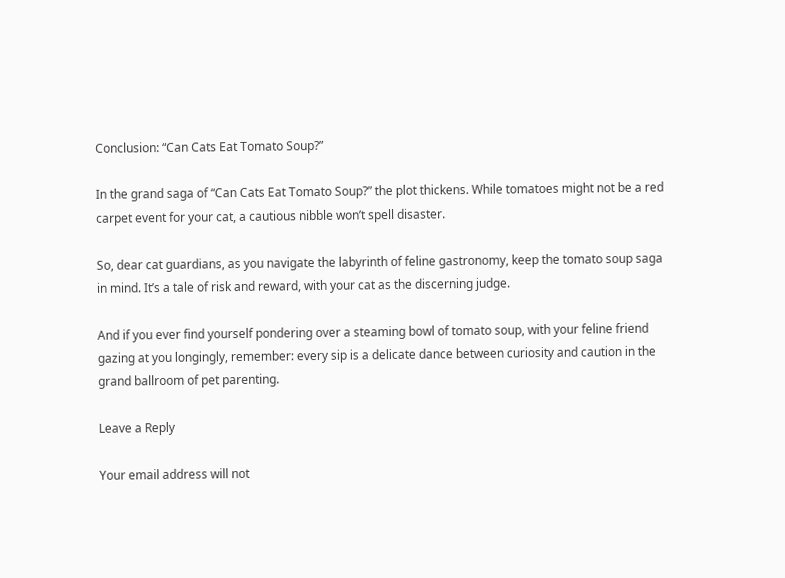Conclusion: “Can Cats Eat Tomato Soup?”

In the grand saga of “Can Cats Eat Tomato Soup?” the plot thickens. While tomatoes might not be a red carpet event for your cat, a cautious nibble won’t spell disaster.

So, dear cat guardians, as you navigate the labyrinth of feline gastronomy, keep the tomato soup saga in mind. It’s a tale of risk and reward, with your cat as the discerning judge.

And if you ever find yourself pondering over a steaming bowl of tomato soup, with your feline friend gazing at you longingly, remember: every sip is a delicate dance between curiosity and caution in the grand ballroom of pet parenting.

Leave a Reply

Your email address will not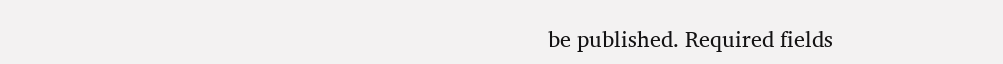be published. Required fields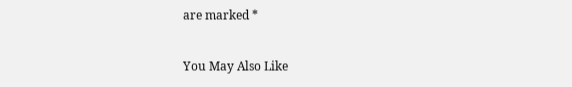are marked *

You May Also Like